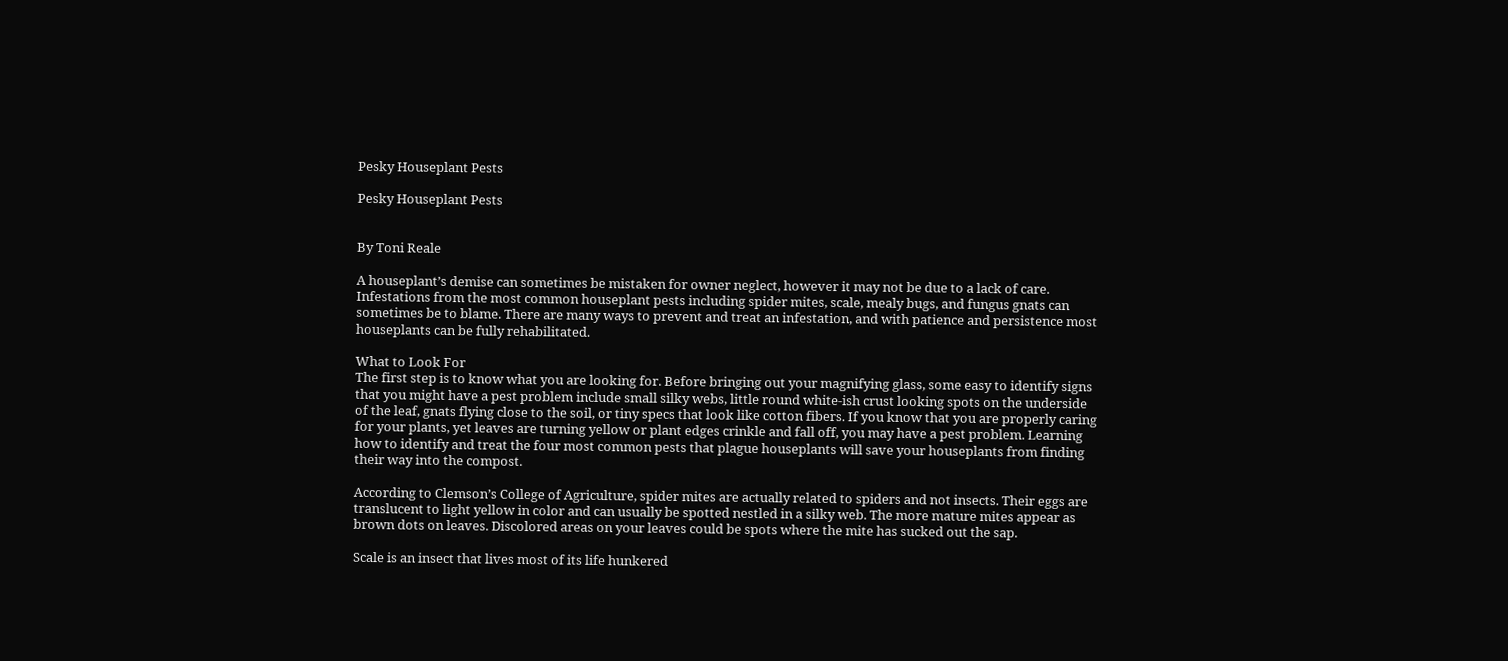Pesky Houseplant Pests

Pesky Houseplant Pests


By Toni Reale

A houseplant’s demise can sometimes be mistaken for owner neglect, however it may not be due to a lack of care. Infestations from the most common houseplant pests including spider mites, scale, mealy bugs, and fungus gnats can sometimes be to blame. There are many ways to prevent and treat an infestation, and with patience and persistence most houseplants can be fully rehabilitated.

What to Look For
The first step is to know what you are looking for. Before bringing out your magnifying glass, some easy to identify signs that you might have a pest problem include small silky webs, little round white-ish crust looking spots on the underside of the leaf, gnats flying close to the soil, or tiny specs that look like cotton fibers. If you know that you are properly caring for your plants, yet leaves are turning yellow or plant edges crinkle and fall off, you may have a pest problem. Learning how to identify and treat the four most common pests that plague houseplants will save your houseplants from finding their way into the compost.

According to Clemson’s College of Agriculture, spider mites are actually related to spiders and not insects. Their eggs are translucent to light yellow in color and can usually be spotted nestled in a silky web. The more mature mites appear as brown dots on leaves. Discolored areas on your leaves could be spots where the mite has sucked out the sap.

Scale is an insect that lives most of its life hunkered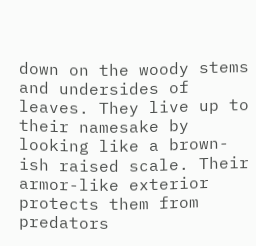down on the woody stems and undersides of leaves. They live up to their namesake by looking like a brown-ish raised scale. Their armor-like exterior protects them from predators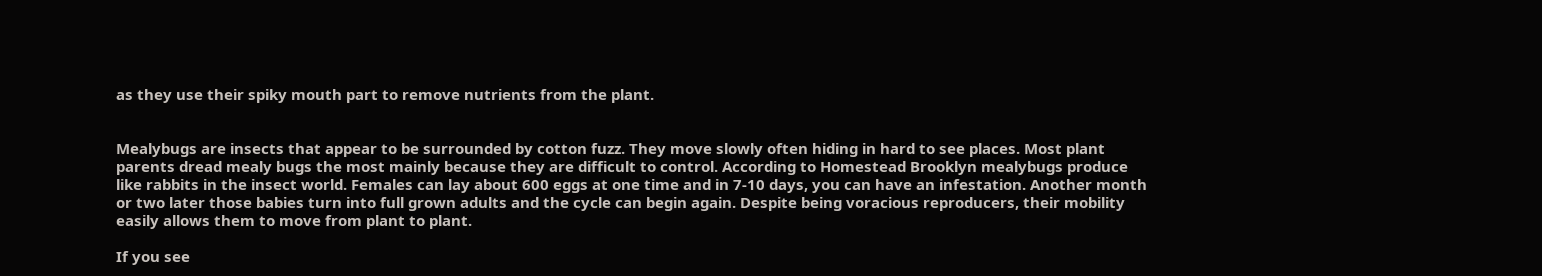as they use their spiky mouth part to remove nutrients from the plant.


Mealybugs are insects that appear to be surrounded by cotton fuzz. They move slowly often hiding in hard to see places. Most plant parents dread mealy bugs the most mainly because they are difficult to control. According to Homestead Brooklyn mealybugs produce like rabbits in the insect world. Females can lay about 600 eggs at one time and in 7-10 days, you can have an infestation. Another month or two later those babies turn into full grown adults and the cycle can begin again. Despite being voracious reproducers, their mobility easily allows them to move from plant to plant.

If you see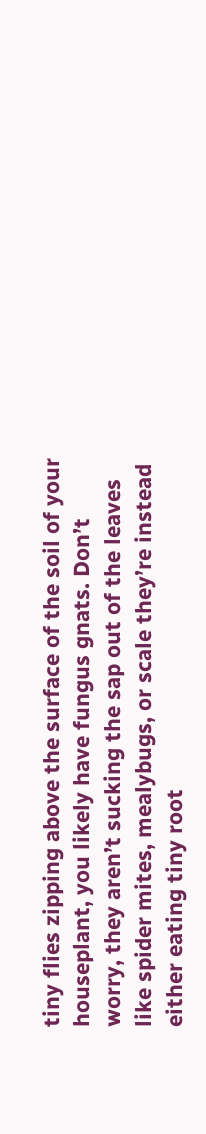tiny flies zipping above the surface of the soil of your houseplant, you likely have fungus gnats. Don’t worry, they aren’t sucking the sap out of the leaves like spider mites, mealybugs, or scale they’re instead either eating tiny root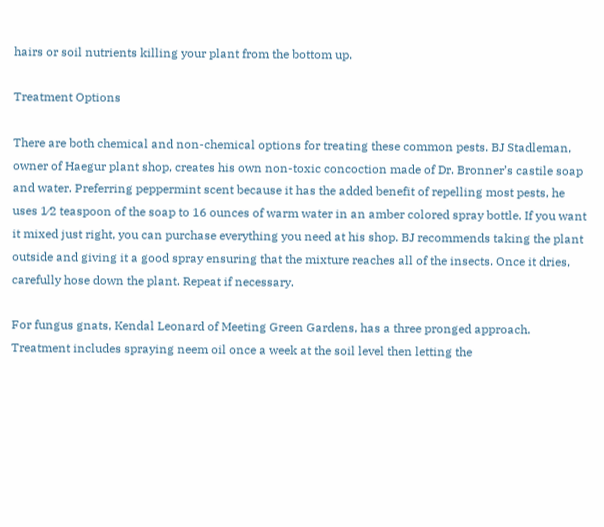hairs or soil nutrients killing your plant from the bottom up.

Treatment Options

There are both chemical and non-chemical options for treating these common pests. BJ Stadleman, owner of Haegur plant shop, creates his own non-toxic concoction made of Dr. Bronner’s castile soap and water. Preferring peppermint scent because it has the added benefit of repelling most pests, he uses 1⁄2 teaspoon of the soap to 16 ounces of warm water in an amber colored spray bottle. If you want it mixed just right, you can purchase everything you need at his shop. BJ recommends taking the plant outside and giving it a good spray ensuring that the mixture reaches all of the insects. Once it dries, carefully hose down the plant. Repeat if necessary.

For fungus gnats, Kendal Leonard of Meeting Green Gardens, has a three pronged approach. Treatment includes spraying neem oil once a week at the soil level then letting the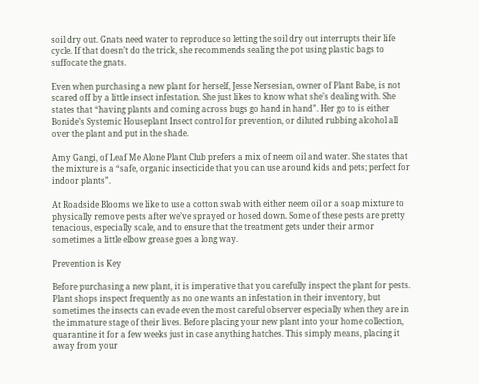soil dry out. Gnats need water to reproduce so letting the soil dry out interrupts their life cycle. If that doesn’t do the trick, she recommends sealing the pot using plastic bags to suffocate the gnats.

Even when purchasing a new plant for herself, Jesse Nersesian, owner of Plant Babe, is not scared off by a little insect infestation. She just likes to know what she’s dealing with. She states that “having plants and coming across bugs go hand in hand”. Her go to is either Bonide’s Systemic Houseplant Insect control for prevention, or diluted rubbing alcohol all over the plant and put in the shade.

Amy Gangi, of Leaf Me Alone Plant Club prefers a mix of neem oil and water. She states that the mixture is a “safe, organic insecticide that you can use around kids and pets; perfect for indoor plants”.

At Roadside Blooms we like to use a cotton swab with either neem oil or a soap mixture to physically remove pests after we’ve sprayed or hosed down. Some of these pests are pretty tenacious, especially scale, and to ensure that the treatment gets under their armor sometimes a little elbow grease goes a long way.

Prevention is Key

Before purchasing a new plant, it is imperative that you carefully inspect the plant for pests. Plant shops inspect frequently as no one wants an infestation in their inventory, but sometimes the insects can evade even the most careful observer especially when they are in the immature stage of their lives. Before placing your new plant into your home collection, quarantine it for a few weeks just in case anything hatches. This simply means, placing it away from your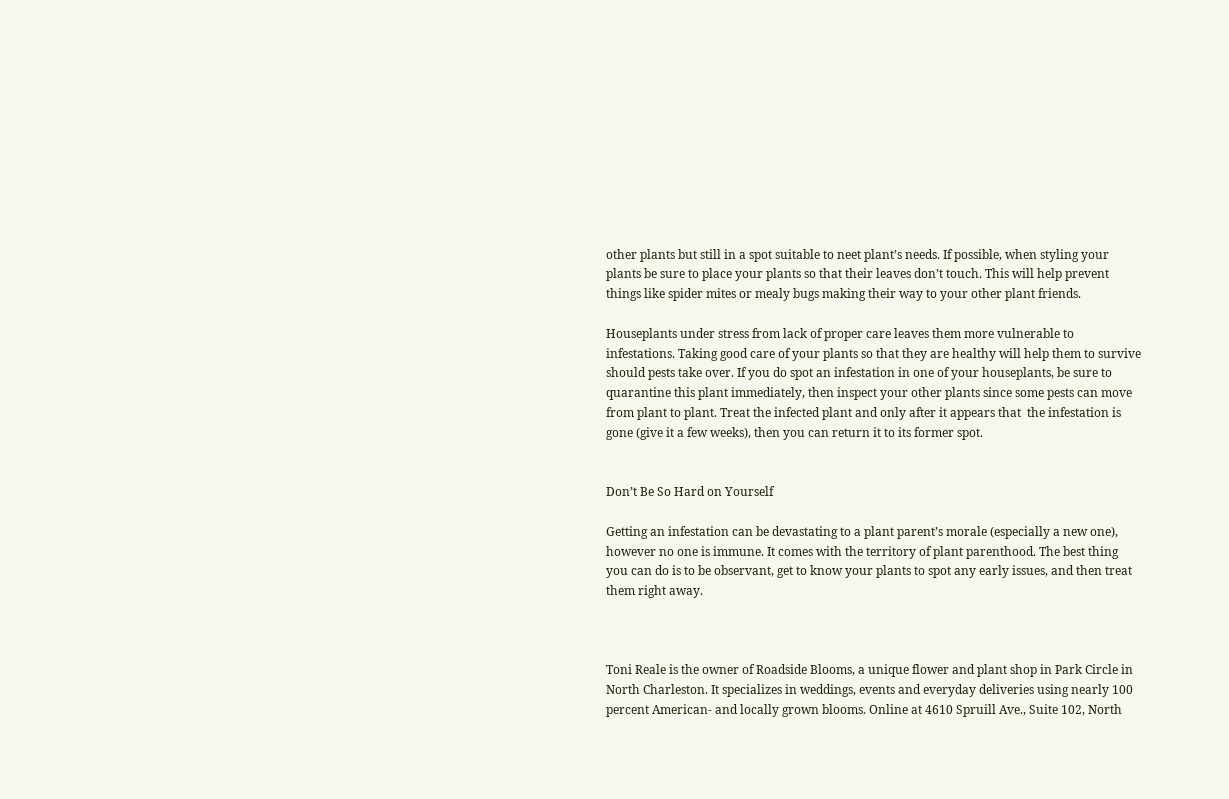other plants but still in a spot suitable to neet plant’s needs. If possible, when styling your plants be sure to place your plants so that their leaves don’t touch. This will help prevent things like spider mites or mealy bugs making their way to your other plant friends.

Houseplants under stress from lack of proper care leaves them more vulnerable to infestations. Taking good care of your plants so that they are healthy will help them to survive should pests take over. If you do spot an infestation in one of your houseplants, be sure to quarantine this plant immediately, then inspect your other plants since some pests can move from plant to plant. Treat the infected plant and only after it appears that  the infestation is gone (give it a few weeks), then you can return it to its former spot.


Don’t Be So Hard on Yourself

Getting an infestation can be devastating to a plant parent’s morale (especially a new one), however no one is immune. It comes with the territory of plant parenthood. The best thing you can do is to be observant, get to know your plants to spot any early issues, and then treat them right away.



Toni Reale is the owner of Roadside Blooms, a unique flower and plant shop in Park Circle in North Charleston. It specializes in weddings, events and everyday deliveries using nearly 100 percent American- and locally grown blooms. Online at 4610 Spruill Ave., Suite 102, North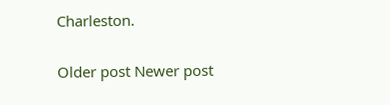Charleston.

Older post Newer post